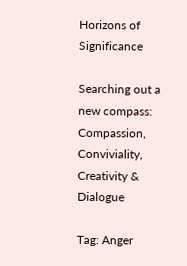Horizons of Significance

Searching out a new compass: Compassion, Conviviality, Creativity & Dialogue

Tag: Anger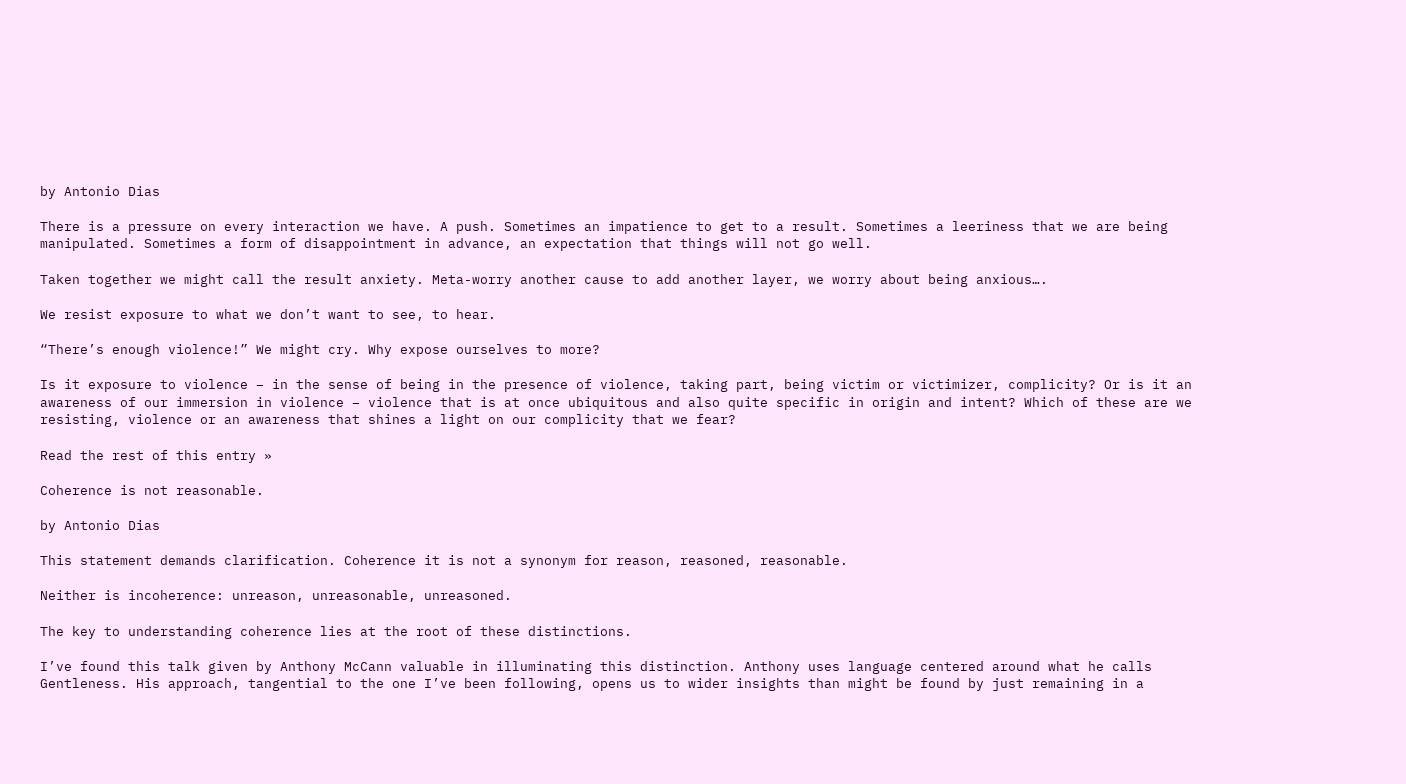by Antonio Dias

There is a pressure on every interaction we have. A push. Sometimes an impatience to get to a result. Sometimes a leeriness that we are being manipulated. Sometimes a form of disappointment in advance, an expectation that things will not go well.

Taken together we might call the result anxiety. Meta-worry another cause to add another layer, we worry about being anxious….

We resist exposure to what we don’t want to see, to hear.

“There’s enough violence!” We might cry. Why expose ourselves to more?

Is it exposure to violence – in the sense of being in the presence of violence, taking part, being victim or victimizer, complicity? Or is it an awareness of our immersion in violence – violence that is at once ubiquitous and also quite specific in origin and intent? Which of these are we resisting, violence or an awareness that shines a light on our complicity that we fear?

Read the rest of this entry »

Coherence is not reasonable.

by Antonio Dias

This statement demands clarification. Coherence it is not a synonym for reason, reasoned, reasonable.

Neither is incoherence: unreason, unreasonable, unreasoned.

The key to understanding coherence lies at the root of these distinctions.

I’ve found this talk given by Anthony McCann valuable in illuminating this distinction. Anthony uses language centered around what he calls Gentleness. His approach, tangential to the one I’ve been following, opens us to wider insights than might be found by just remaining in a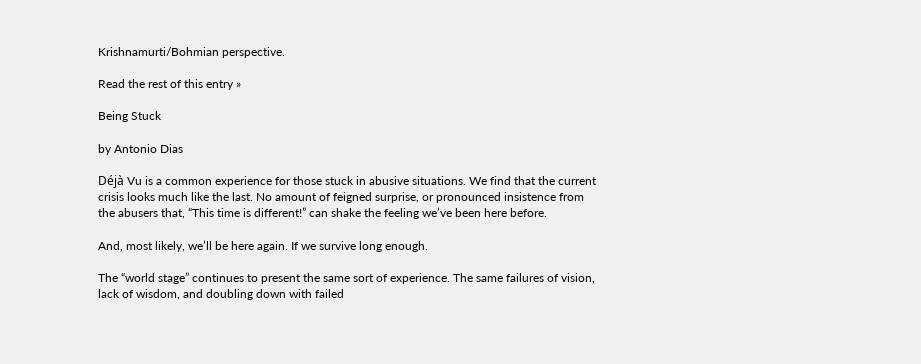Krishnamurti/Bohmian perspective.

Read the rest of this entry »

Being Stuck

by Antonio Dias

Déjà Vu is a common experience for those stuck in abusive situations. We find that the current crisis looks much like the last. No amount of feigned surprise, or pronounced insistence from the abusers that, “This time is different!” can shake the feeling we’ve been here before.

And, most likely, we’ll be here again. If we survive long enough.

The “world stage” continues to present the same sort of experience. The same failures of vision, lack of wisdom, and doubling down with failed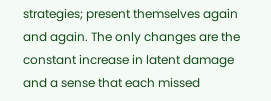strategies; present themselves again and again. The only changes are the constant increase in latent damage and a sense that each missed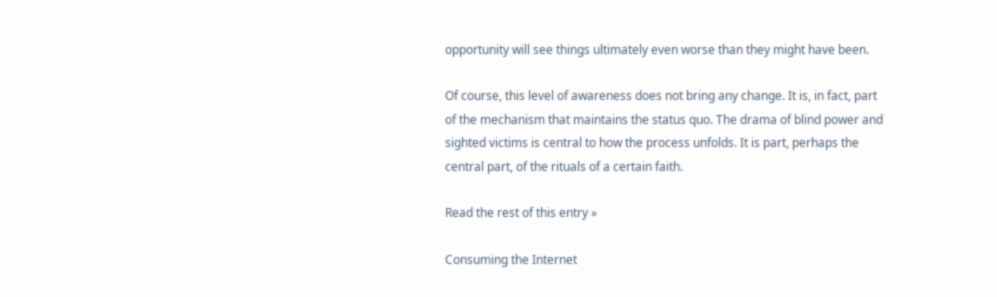opportunity will see things ultimately even worse than they might have been.

Of course, this level of awareness does not bring any change. It is, in fact, part of the mechanism that maintains the status quo. The drama of blind power and sighted victims is central to how the process unfolds. It is part, perhaps the central part, of the rituals of a certain faith.

Read the rest of this entry »

Consuming the Internet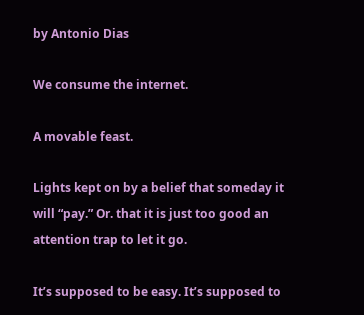by Antonio Dias

We consume the internet.

A movable feast.

Lights kept on by a belief that someday it will “pay.” Or. that it is just too good an attention trap to let it go.

It’s supposed to be easy. It’s supposed to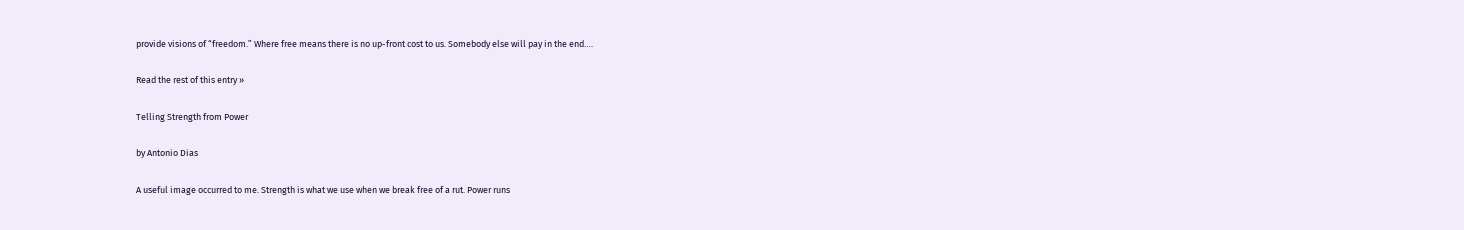provide visions of “freedom.” Where free means there is no up-front cost to us. Somebody else will pay in the end….

Read the rest of this entry »

Telling Strength from Power

by Antonio Dias

A useful image occurred to me. Strength is what we use when we break free of a rut. Power runs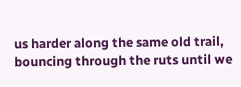us harder along the same old trail, bouncing through the ruts until we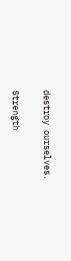destroy ourselves.

Strength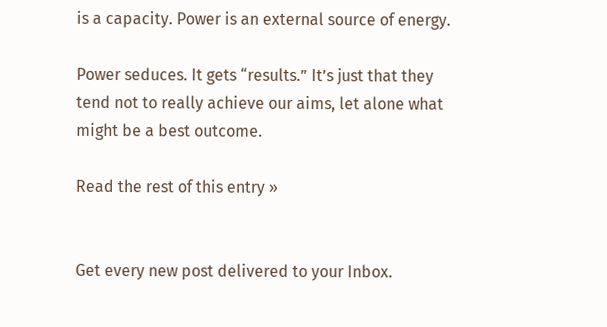is a capacity. Power is an external source of energy.

Power seduces. It gets “results.” It’s just that they tend not to really achieve our aims, let alone what might be a best outcome.

Read the rest of this entry »


Get every new post delivered to your Inbox.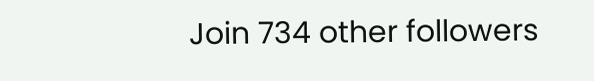Join 734 other followers